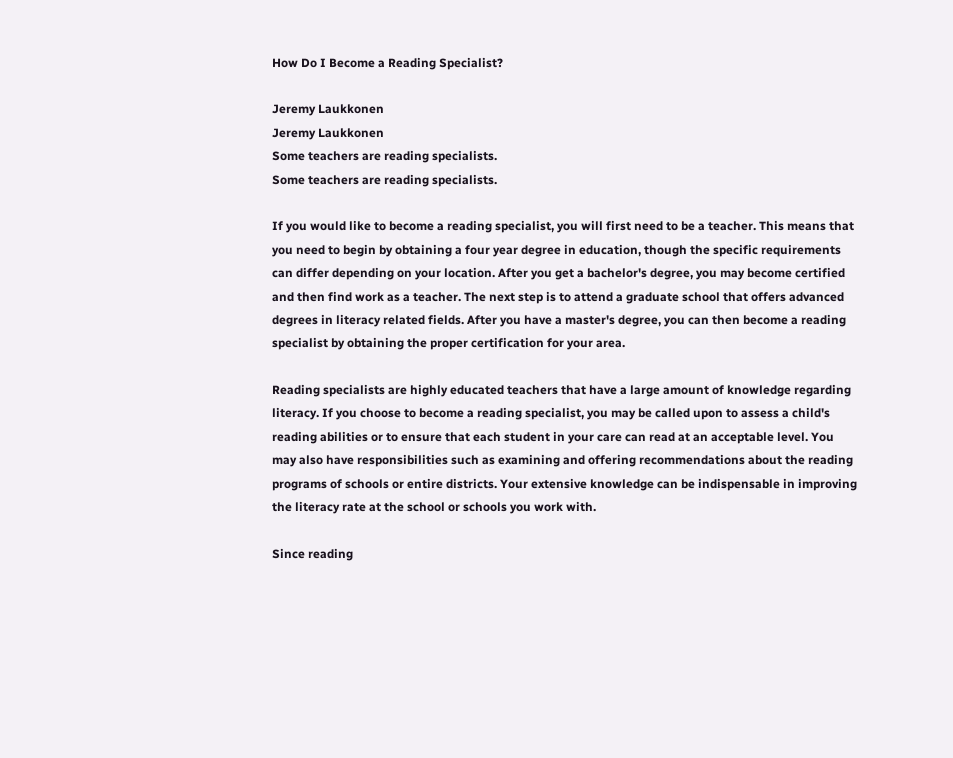How Do I Become a Reading Specialist?

Jeremy Laukkonen
Jeremy Laukkonen
Some teachers are reading specialists.
Some teachers are reading specialists.

If you would like to become a reading specialist, you will first need to be a teacher. This means that you need to begin by obtaining a four year degree in education, though the specific requirements can differ depending on your location. After you get a bachelor's degree, you may become certified and then find work as a teacher. The next step is to attend a graduate school that offers advanced degrees in literacy related fields. After you have a master's degree, you can then become a reading specialist by obtaining the proper certification for your area.

Reading specialists are highly educated teachers that have a large amount of knowledge regarding literacy. If you choose to become a reading specialist, you may be called upon to assess a child's reading abilities or to ensure that each student in your care can read at an acceptable level. You may also have responsibilities such as examining and offering recommendations about the reading programs of schools or entire districts. Your extensive knowledge can be indispensable in improving the literacy rate at the school or schools you work with.

Since reading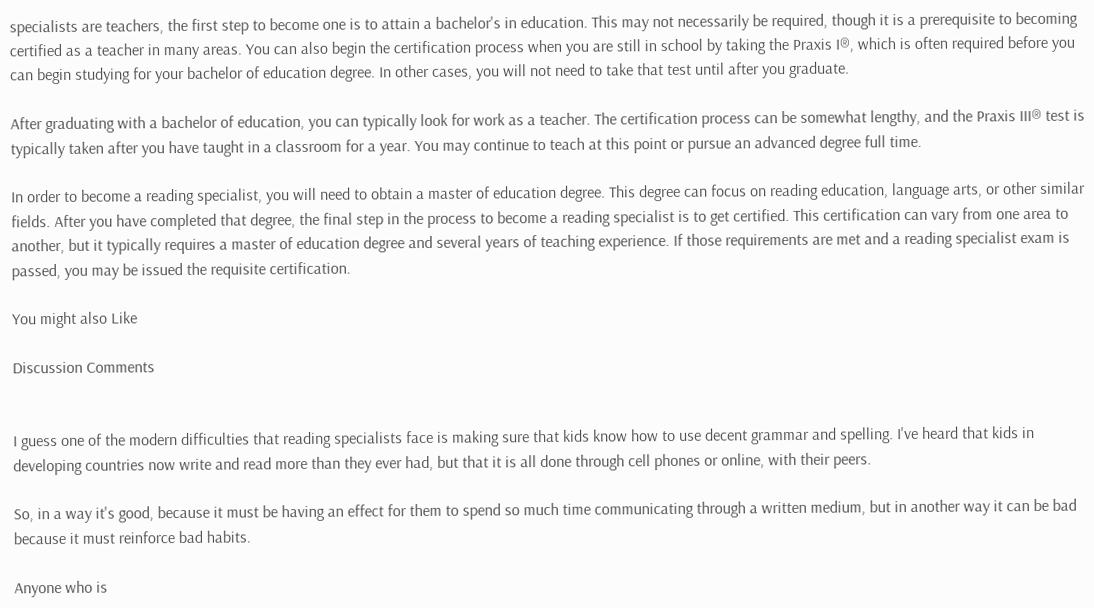specialists are teachers, the first step to become one is to attain a bachelor's in education. This may not necessarily be required, though it is a prerequisite to becoming certified as a teacher in many areas. You can also begin the certification process when you are still in school by taking the Praxis I®, which is often required before you can begin studying for your bachelor of education degree. In other cases, you will not need to take that test until after you graduate.

After graduating with a bachelor of education, you can typically look for work as a teacher. The certification process can be somewhat lengthy, and the Praxis III® test is typically taken after you have taught in a classroom for a year. You may continue to teach at this point or pursue an advanced degree full time.

In order to become a reading specialist, you will need to obtain a master of education degree. This degree can focus on reading education, language arts, or other similar fields. After you have completed that degree, the final step in the process to become a reading specialist is to get certified. This certification can vary from one area to another, but it typically requires a master of education degree and several years of teaching experience. If those requirements are met and a reading specialist exam is passed, you may be issued the requisite certification.

You might also Like

Discussion Comments


I guess one of the modern difficulties that reading specialists face is making sure that kids know how to use decent grammar and spelling. I've heard that kids in developing countries now write and read more than they ever had, but that it is all done through cell phones or online, with their peers.

So, in a way it's good, because it must be having an effect for them to spend so much time communicating through a written medium, but in another way it can be bad because it must reinforce bad habits.

Anyone who is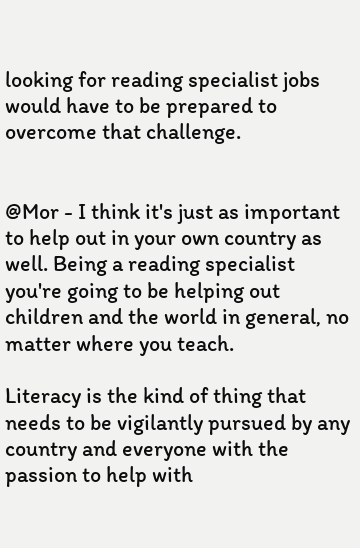looking for reading specialist jobs would have to be prepared to overcome that challenge.


@Mor - I think it's just as important to help out in your own country as well. Being a reading specialist you're going to be helping out children and the world in general, no matter where you teach.

Literacy is the kind of thing that needs to be vigilantly pursued by any country and everyone with the passion to help with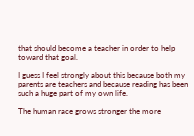that should become a teacher in order to help toward that goal.

I guess I feel strongly about this because both my parents are teachers and because reading has been such a huge part of my own life.

The human race grows stronger the more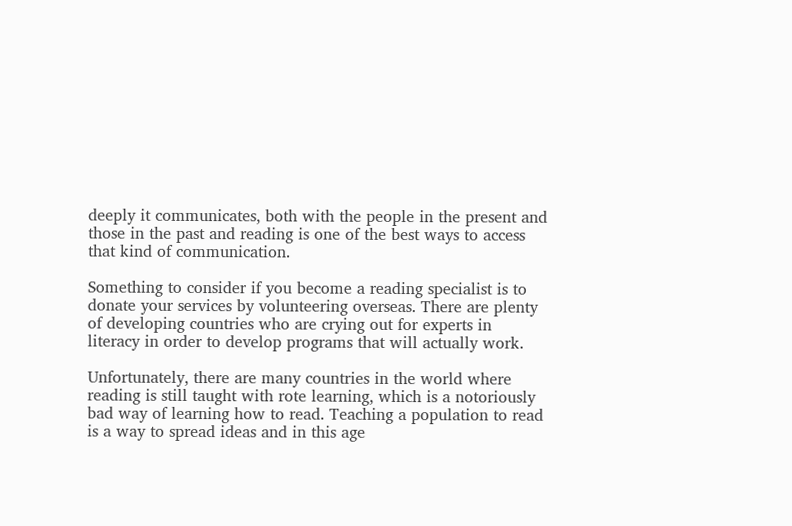deeply it communicates, both with the people in the present and those in the past and reading is one of the best ways to access that kind of communication.

Something to consider if you become a reading specialist is to donate your services by volunteering overseas. There are plenty of developing countries who are crying out for experts in literacy in order to develop programs that will actually work.

Unfortunately, there are many countries in the world where reading is still taught with rote learning, which is a notoriously bad way of learning how to read. Teaching a population to read is a way to spread ideas and in this age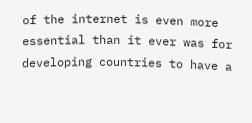of the internet is even more essential than it ever was for developing countries to have a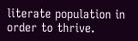literate population in order to thrive.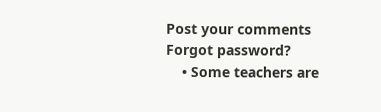Post your comments
Forgot password?
    • Some teachers are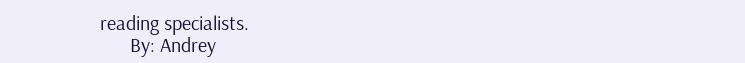reading specialists.
      By: Andrey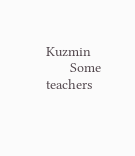Kuzmin
      Some teachers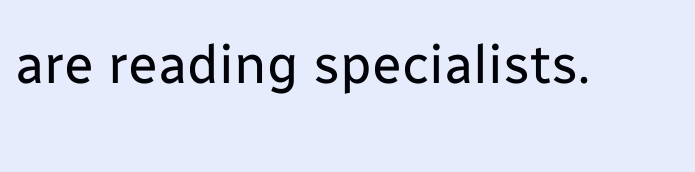are reading specialists.